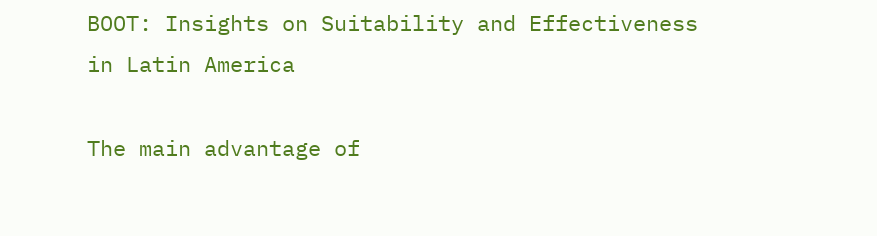BOOT: Insights on Suitability and Effectiveness in Latin America

The main advantage of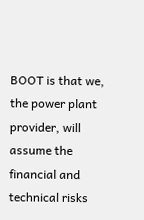BOOT is that we, the power plant provider, will assume the financial and technical risks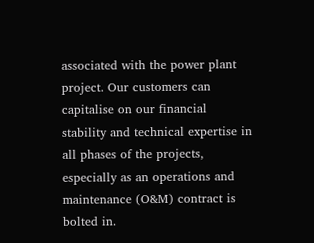associated with the power plant project. Our customers can capitalise on our financial stability and technical expertise in all phases of the projects, especially as an operations and maintenance (O&M) contract is bolted in.